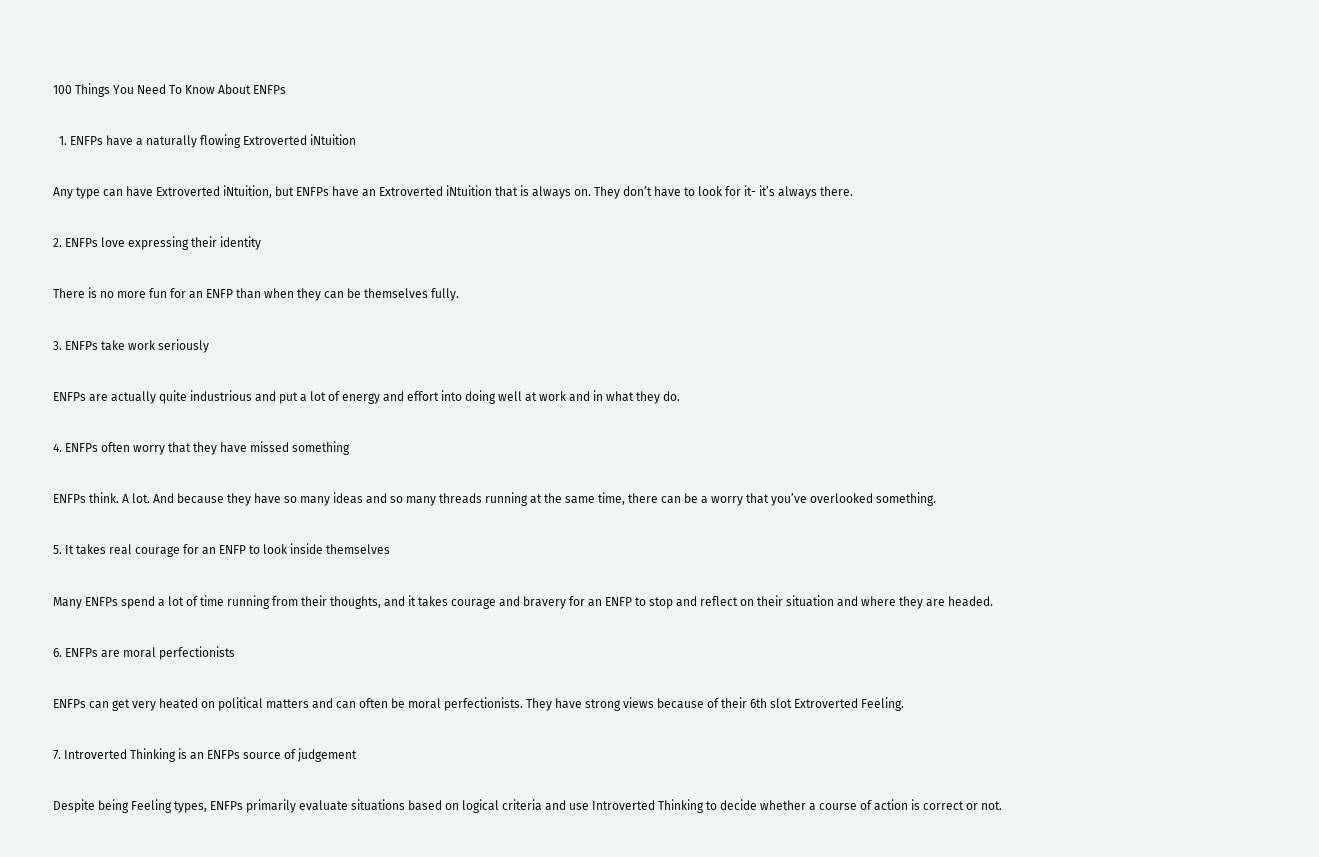100 Things You Need To Know About ENFPs

  1. ENFPs have a naturally flowing Extroverted iNtuition

Any type can have Extroverted iNtuition, but ENFPs have an Extroverted iNtuition that is always on. They don’t have to look for it- it’s always there.

2. ENFPs love expressing their identity

There is no more fun for an ENFP than when they can be themselves fully.

3. ENFPs take work seriously

ENFPs are actually quite industrious and put a lot of energy and effort into doing well at work and in what they do.

4. ENFPs often worry that they have missed something

ENFPs think. A lot. And because they have so many ideas and so many threads running at the same time, there can be a worry that you’ve overlooked something.

5. It takes real courage for an ENFP to look inside themselves

Many ENFPs spend a lot of time running from their thoughts, and it takes courage and bravery for an ENFP to stop and reflect on their situation and where they are headed.

6. ENFPs are moral perfectionists

ENFPs can get very heated on political matters and can often be moral perfectionists. They have strong views because of their 6th slot Extroverted Feeling.

7. Introverted Thinking is an ENFPs source of judgement

Despite being Feeling types, ENFPs primarily evaluate situations based on logical criteria and use Introverted Thinking to decide whether a course of action is correct or not.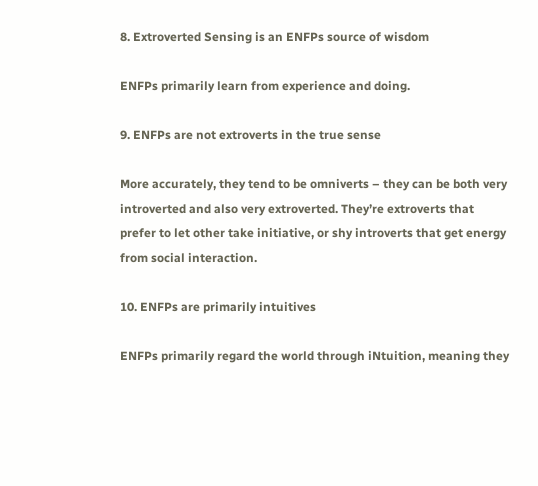8. Extroverted Sensing is an ENFPs source of wisdom

ENFPs primarily learn from experience and doing.

9. ENFPs are not extroverts in the true sense

More accurately, they tend to be omniverts – they can be both very introverted and also very extroverted. They’re extroverts that prefer to let other take initiative, or shy introverts that get energy from social interaction.

10. ENFPs are primarily intuitives

ENFPs primarily regard the world through iNtuition, meaning they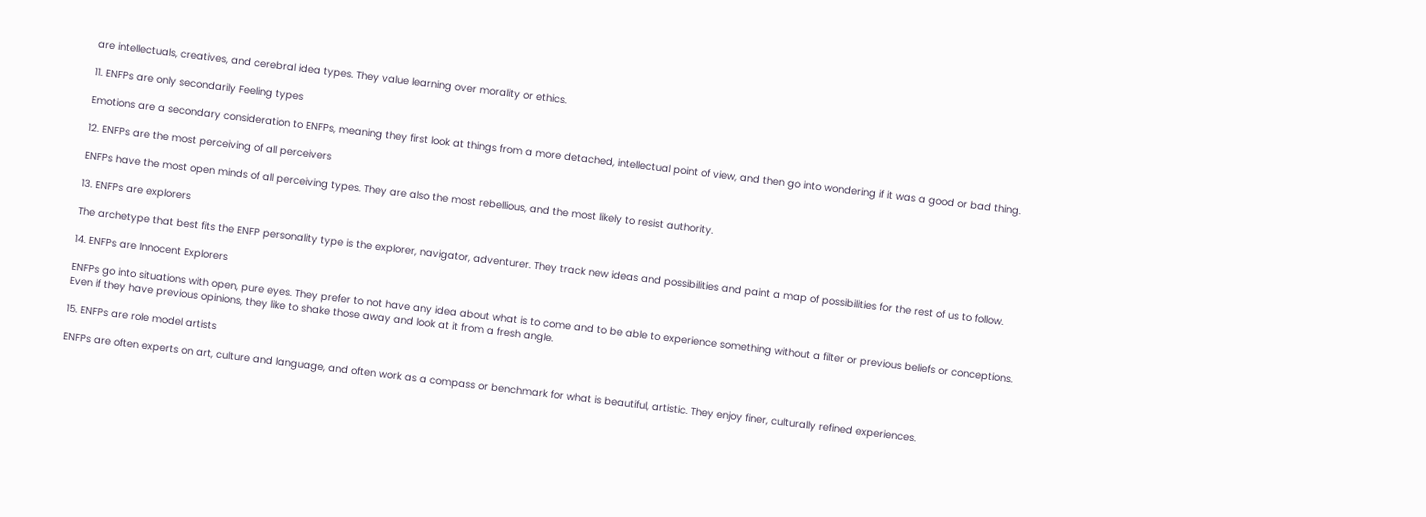are intellectuals, creatives, and cerebral idea types. They value learning over morality or ethics.

11. ENFPs are only secondarily Feeling types

Emotions are a secondary consideration to ENFPs, meaning they first look at things from a more detached, intellectual point of view, and then go into wondering if it was a good or bad thing.

12. ENFPs are the most perceiving of all perceivers

ENFPs have the most open minds of all perceiving types. They are also the most rebellious, and the most likely to resist authority.

13. ENFPs are explorers

The archetype that best fits the ENFP personality type is the explorer, navigator, adventurer. They track new ideas and possibilities and paint a map of possibilities for the rest of us to follow.

14. ENFPs are Innocent Explorers

ENFPs go into situations with open, pure eyes. They prefer to not have any idea about what is to come and to be able to experience something without a filter or previous beliefs or conceptions. Even if they have previous opinions, they like to shake those away and look at it from a fresh angle.

15. ENFPs are role model artists

ENFPs are often experts on art, culture and language, and often work as a compass or benchmark for what is beautiful, artistic. They enjoy finer, culturally refined experiences.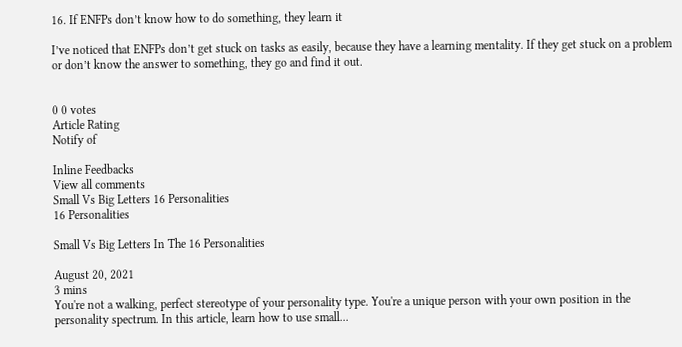16. If ENFPs don’t know how to do something, they learn it

I’ve noticed that ENFPs don’t get stuck on tasks as easily, because they have a learning mentality. If they get stuck on a problem or don’t know the answer to something, they go and find it out.


0 0 votes
Article Rating
Notify of

Inline Feedbacks
View all comments
Small Vs Big Letters 16 Personalities
16 Personalities

Small Vs Big Letters In The 16 Personalities

August 20, 2021
3 mins
You're not a walking, perfect stereotype of your personality type. You're a unique person with your own position in the personality spectrum. In this article, learn how to use small...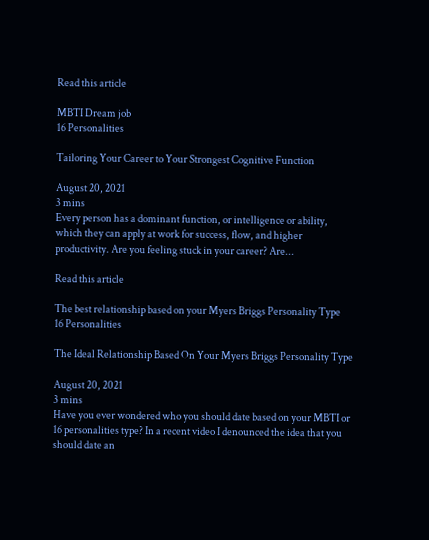Read this article

MBTI Dream job
16 Personalities

Tailoring Your Career to Your Strongest Cognitive Function

August 20, 2021
3 mins
Every person has a dominant function, or intelligence or ability, which they can apply at work for success, flow, and higher productivity. Are you feeling stuck in your career? Are...

Read this article

The best relationship based on your Myers Briggs Personality Type
16 Personalities

The Ideal Relationship Based On Your Myers Briggs Personality Type

August 20, 2021
3 mins
Have you ever wondered who you should date based on your MBTI or 16 personalities type? In a recent video I denounced the idea that you should date an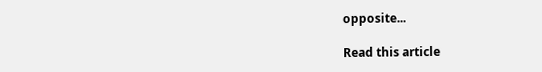opposite...

Read this article